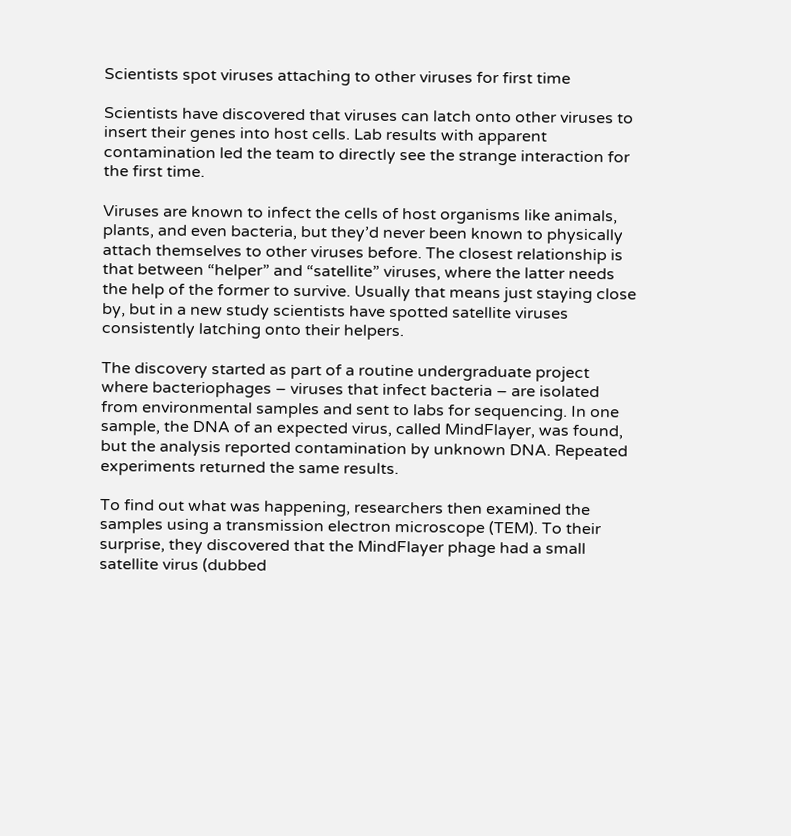Scientists spot viruses attaching to other viruses for first time

Scientists have discovered that viruses can latch onto other viruses to insert their genes into host cells. Lab results with apparent contamination led the team to directly see the strange interaction for the first time.

Viruses are known to infect the cells of host organisms like animals, plants, and even bacteria, but they’d never been known to physically attach themselves to other viruses before. The closest relationship is that between “helper” and “satellite” viruses, where the latter needs the help of the former to survive. Usually that means just staying close by, but in a new study scientists have spotted satellite viruses consistently latching onto their helpers.

The discovery started as part of a routine undergraduate project where bacteriophages – viruses that infect bacteria – are isolated from environmental samples and sent to labs for sequencing. In one sample, the DNA of an expected virus, called MindFlayer, was found, but the analysis reported contamination by unknown DNA. Repeated experiments returned the same results.

To find out what was happening, researchers then examined the samples using a transmission electron microscope (TEM). To their surprise, they discovered that the MindFlayer phage had a small satellite virus (dubbed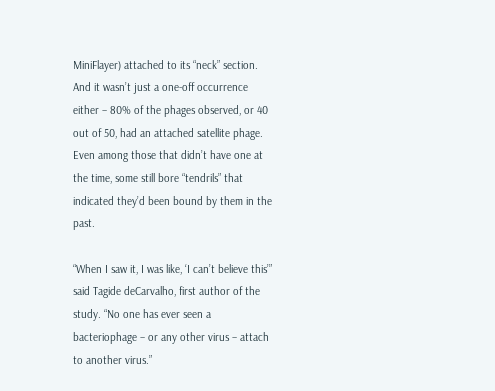MiniFlayer) attached to its “neck” section. And it wasn’t just a one-off occurrence either – 80% of the phages observed, or 40 out of 50, had an attached satellite phage. Even among those that didn’t have one at the time, some still bore “tendrils” that indicated they’d been bound by them in the past.

“When I saw it, I was like, ‘I can’t believe this’” said Tagide deCarvalho, first author of the study. “No one has ever seen a bacteriophage – or any other virus – attach to another virus.”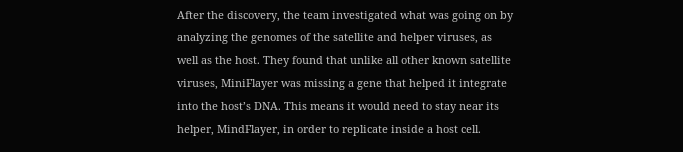After the discovery, the team investigated what was going on by analyzing the genomes of the satellite and helper viruses, as well as the host. They found that unlike all other known satellite viruses, MiniFlayer was missing a gene that helped it integrate into the host’s DNA. This means it would need to stay near its helper, MindFlayer, in order to replicate inside a host cell.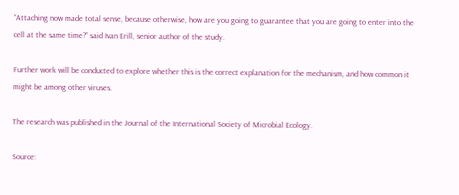“Attaching now made total sense, because otherwise, how are you going to guarantee that you are going to enter into the cell at the same time?” said Ivan Erill, senior author of the study.

Further work will be conducted to explore whether this is the correct explanation for the mechanism, and how common it might be among other viruses.

The research was published in the Journal of the International Society of Microbial Ecology.

Source: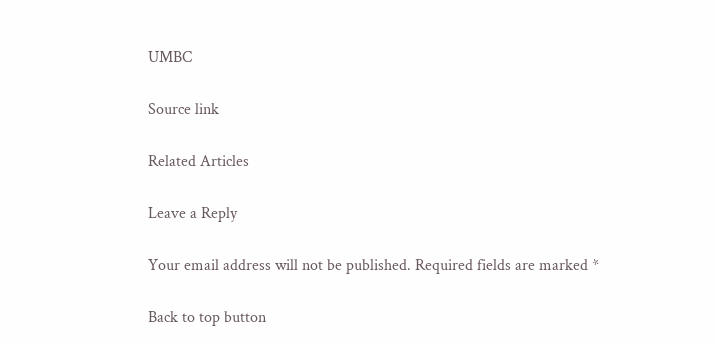UMBC

Source link

Related Articles

Leave a Reply

Your email address will not be published. Required fields are marked *

Back to top button